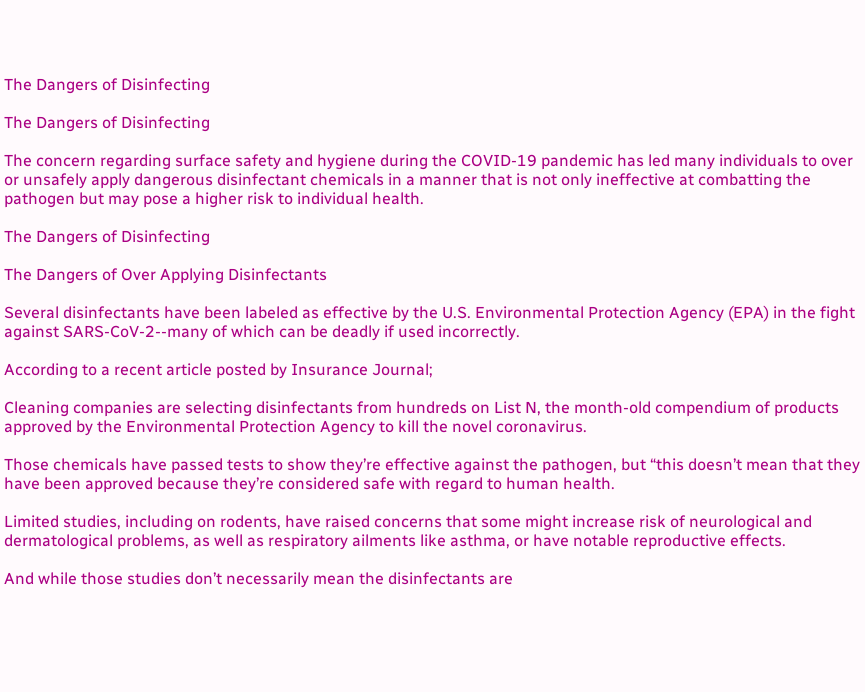The Dangers of Disinfecting

The Dangers of Disinfecting

The concern regarding surface safety and hygiene during the COVID-19 pandemic has led many individuals to over or unsafely apply dangerous disinfectant chemicals in a manner that is not only ineffective at combatting the pathogen but may pose a higher risk to individual health.

The Dangers of Disinfecting

The Dangers of Over Applying Disinfectants

Several disinfectants have been labeled as effective by the U.S. Environmental Protection Agency (EPA) in the fight against SARS-CoV-2--many of which can be deadly if used incorrectly.

According to a recent article posted by Insurance Journal;

Cleaning companies are selecting disinfectants from hundreds on List N, the month-old compendium of products approved by the Environmental Protection Agency to kill the novel coronavirus.

Those chemicals have passed tests to show they’re effective against the pathogen, but “this doesn’t mean that they have been approved because they’re considered safe with regard to human health.

Limited studies, including on rodents, have raised concerns that some might increase risk of neurological and dermatological problems, as well as respiratory ailments like asthma, or have notable reproductive effects.

And while those studies don’t necessarily mean the disinfectants are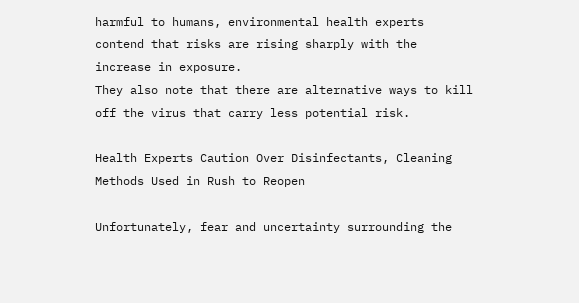harmful to humans, environmental health experts contend that risks are rising sharply with the increase in exposure.
They also note that there are alternative ways to kill off the virus that carry less potential risk.

Health Experts Caution Over Disinfectants, Cleaning Methods Used in Rush to Reopen

Unfortunately, fear and uncertainty surrounding the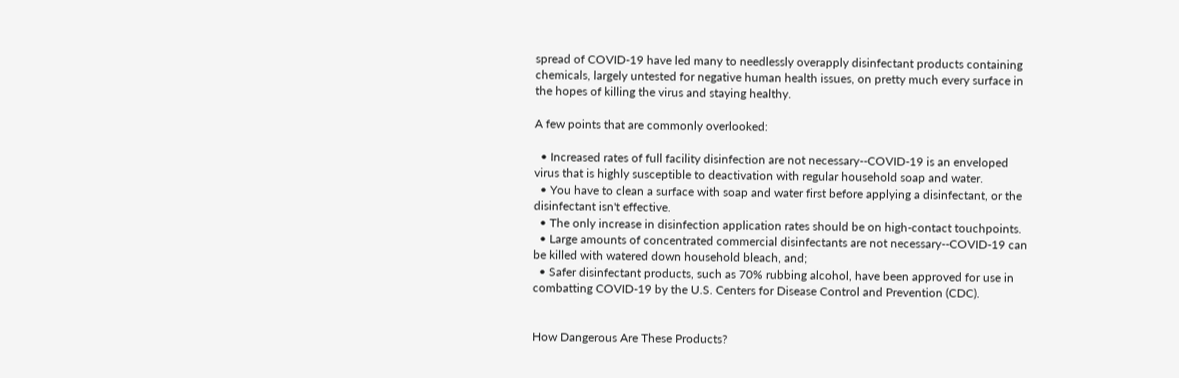spread of COVID-19 have led many to needlessly overapply disinfectant products containing chemicals, largely untested for negative human health issues, on pretty much every surface in the hopes of killing the virus and staying healthy.

A few points that are commonly overlooked:

  • Increased rates of full facility disinfection are not necessary--COVID-19 is an enveloped virus that is highly susceptible to deactivation with regular household soap and water.
  • You have to clean a surface with soap and water first before applying a disinfectant, or the disinfectant isn't effective.
  • The only increase in disinfection application rates should be on high-contact touchpoints.
  • Large amounts of concentrated commercial disinfectants are not necessary--COVID-19 can be killed with watered down household bleach, and;
  • Safer disinfectant products, such as 70% rubbing alcohol, have been approved for use in combatting COVID-19 by the U.S. Centers for Disease Control and Prevention (CDC).


How Dangerous Are These Products?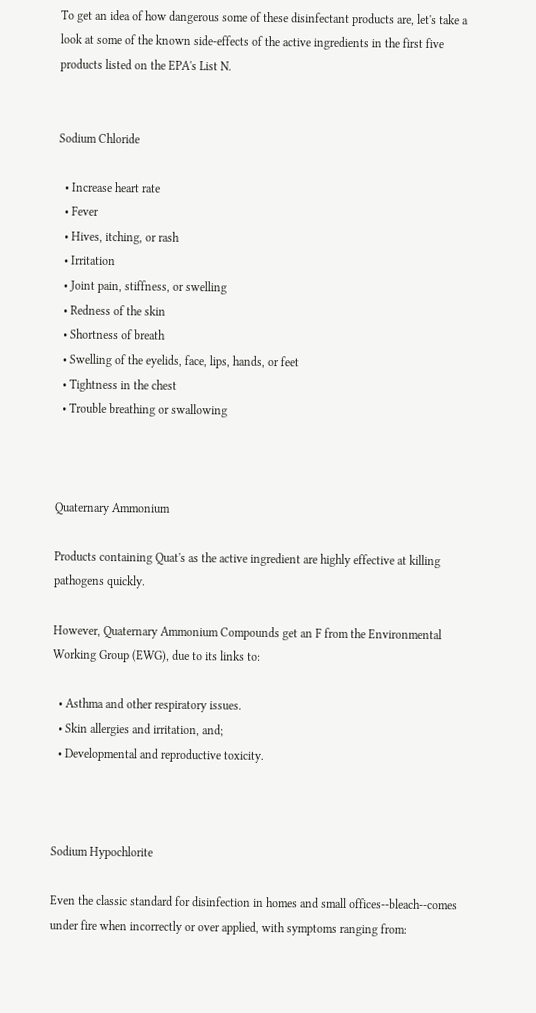To get an idea of how dangerous some of these disinfectant products are, let's take a look at some of the known side-effects of the active ingredients in the first five products listed on the EPA's List N.


Sodium Chloride

  • Increase heart rate
  • Fever
  • Hives, itching, or rash
  • Irritation
  • Joint pain, stiffness, or swelling
  • Redness of the skin
  • Shortness of breath
  • Swelling of the eyelids, face, lips, hands, or feet
  • Tightness in the chest
  • Trouble breathing or swallowing



Quaternary Ammonium

Products containing Quat's as the active ingredient are highly effective at killing pathogens quickly.

However, Quaternary Ammonium Compounds get an F from the Environmental Working Group (EWG), due to its links to:

  • Asthma and other respiratory issues.
  • Skin allergies and irritation, and;
  • Developmental and reproductive toxicity.



Sodium Hypochlorite

Even the classic standard for disinfection in homes and small offices--bleach--comes under fire when incorrectly or over applied, with symptoms ranging from: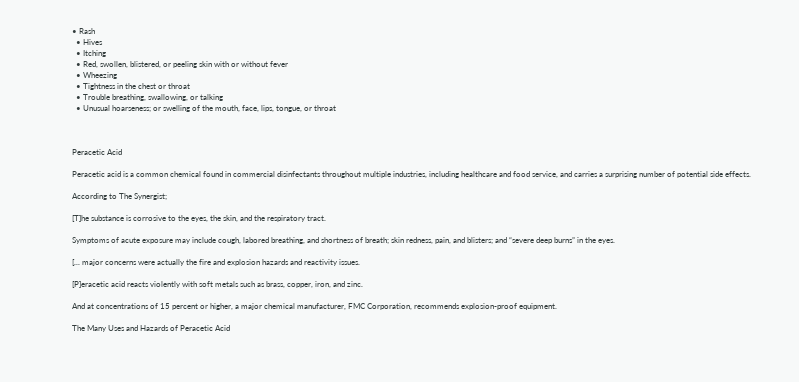• Rash
  • Hives
  • Itching
  • Red, swollen, blistered, or peeling skin with or without fever
  • Wheezing
  • Tightness in the chest or throat
  • Trouble breathing, swallowing, or talking
  • Unusual hoarseness; or swelling of the mouth, face, lips, tongue, or throat



Peracetic Acid

Peracetic acid is a common chemical found in commercial disinfectants throughout multiple industries, including healthcare and food service, and carries a surprising number of potential side effects.

According to The Synergist;

[T]he substance is corrosive to the eyes, the skin, and the respiratory tract.

Symptoms of acute exposure may include cough, labored breathing, and shortness of breath; skin redness, pain, and blisters; and “severe deep burns” in the eyes.

[... major concerns were actually the fire and explosion hazards and reactivity issues.

[P]eracetic acid reacts violently with soft metals such as brass, copper, iron, and zinc.

And at concentrations of 15 percent or higher, a major chemical manufacturer, FMC Corporation, recommends explosion-proof equipment.

The Many Uses and Hazards of Peracetic Acid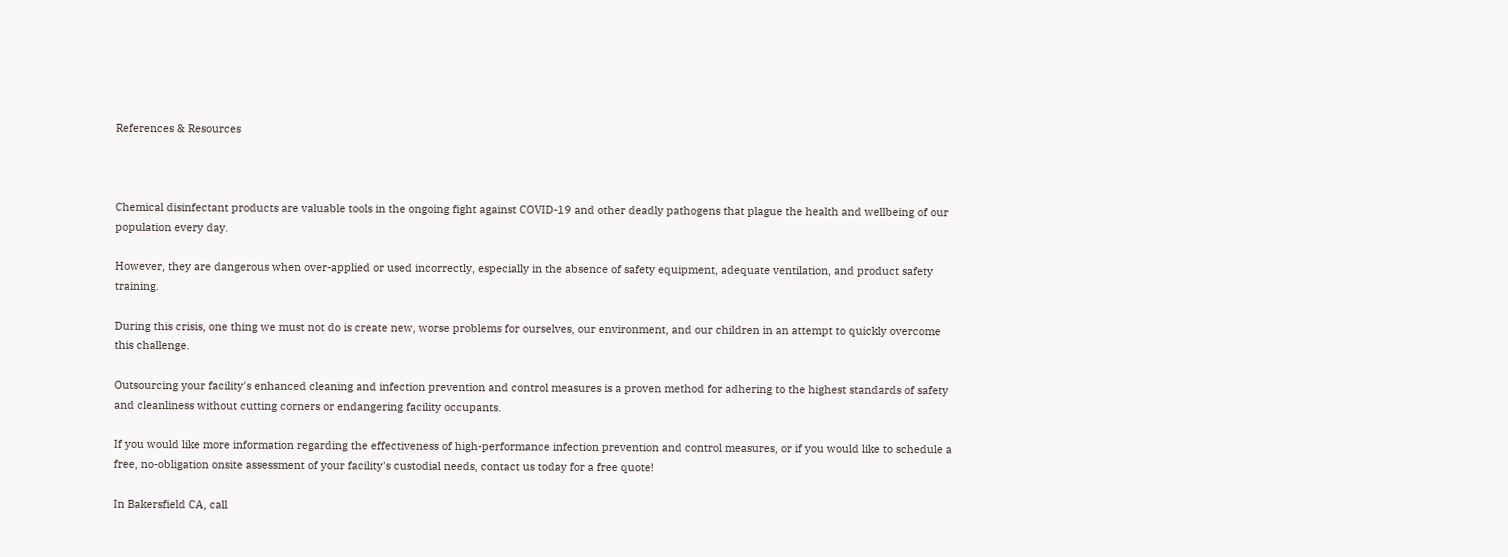References & Resources



Chemical disinfectant products are valuable tools in the ongoing fight against COVID-19 and other deadly pathogens that plague the health and wellbeing of our population every day.

However, they are dangerous when over-applied or used incorrectly, especially in the absence of safety equipment, adequate ventilation, and product safety training.

During this crisis, one thing we must not do is create new, worse problems for ourselves, our environment, and our children in an attempt to quickly overcome this challenge.

Outsourcing your facility's enhanced cleaning and infection prevention and control measures is a proven method for adhering to the highest standards of safety and cleanliness without cutting corners or endangering facility occupants.

If you would like more information regarding the effectiveness of high-performance infection prevention and control measures, or if you would like to schedule a free, no-obligation onsite assessment of your facility's custodial needs, contact us today for a free quote!

In Bakersfield CA, call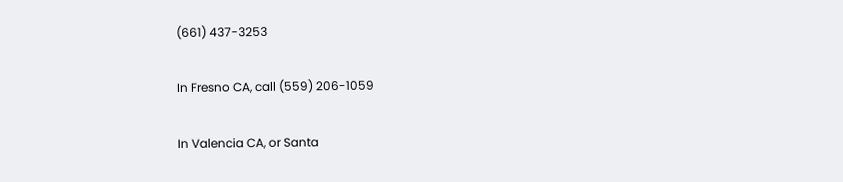(661) 437-3253

In Fresno CA, call (559) 206-1059

In Valencia CA, or Santa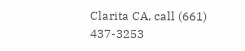Clarita CA, call (661) 437-3253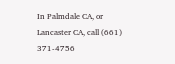In Palmdale CA, or Lancaster CA, call (661) 371-4756